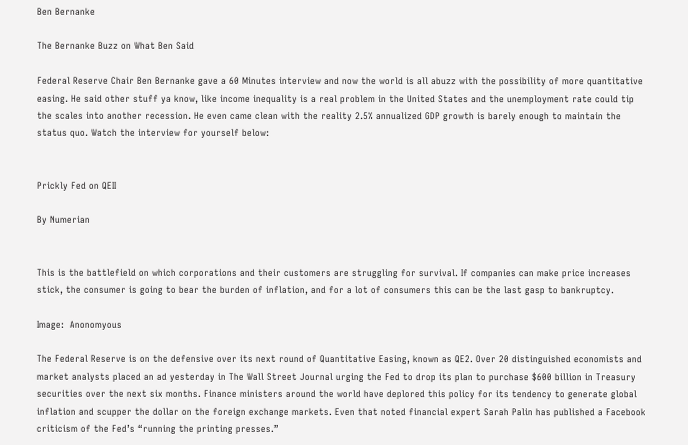Ben Bernanke

The Bernanke Buzz on What Ben Said

Federal Reserve Chair Ben Bernanke gave a 60 Minutes interview and now the world is all abuzz with the possibility of more quantitative easing. He said other stuff ya know, like income inequality is a real problem in the United States and the unemployment rate could tip the scales into another recession. He even came clean with the reality 2.5% annualized GDP growth is barely enough to maintain the status quo. Watch the interview for yourself below:


Prickly Fed on QEII

By Numerian


This is the battlefield on which corporations and their customers are struggling for survival. If companies can make price increases stick, the consumer is going to bear the burden of inflation, and for a lot of consumers this can be the last gasp to bankruptcy.

Image:  Anonomyous

The Federal Reserve is on the defensive over its next round of Quantitative Easing, known as QE2. Over 20 distinguished economists and market analysts placed an ad yesterday in The Wall Street Journal urging the Fed to drop its plan to purchase $600 billion in Treasury securities over the next six months. Finance ministers around the world have deplored this policy for its tendency to generate global inflation and scupper the dollar on the foreign exchange markets. Even that noted financial expert Sarah Palin has published a Facebook criticism of the Fed’s “running the printing presses.”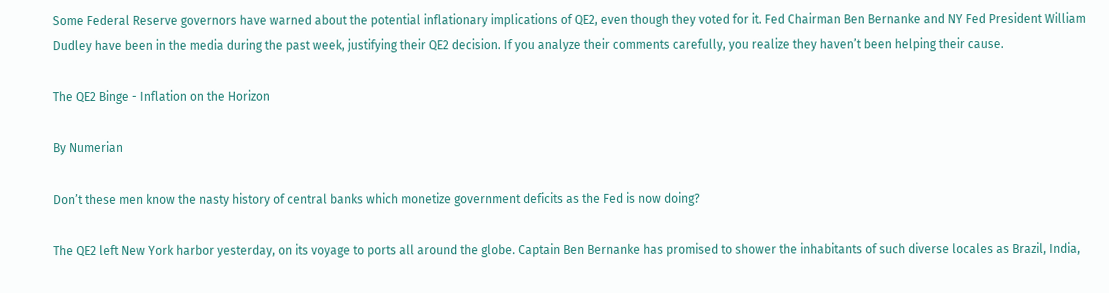Some Federal Reserve governors have warned about the potential inflationary implications of QE2, even though they voted for it. Fed Chairman Ben Bernanke and NY Fed President William Dudley have been in the media during the past week, justifying their QE2 decision. If you analyze their comments carefully, you realize they haven’t been helping their cause.

The QE2 Binge - Inflation on the Horizon

By Numerian

Don’t these men know the nasty history of central banks which monetize government deficits as the Fed is now doing?

The QE2 left New York harbor yesterday, on its voyage to ports all around the globe. Captain Ben Bernanke has promised to shower the inhabitants of such diverse locales as Brazil, India,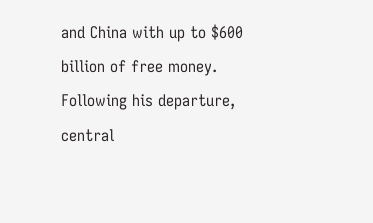and China with up to $600 billion of free money. Following his departure, central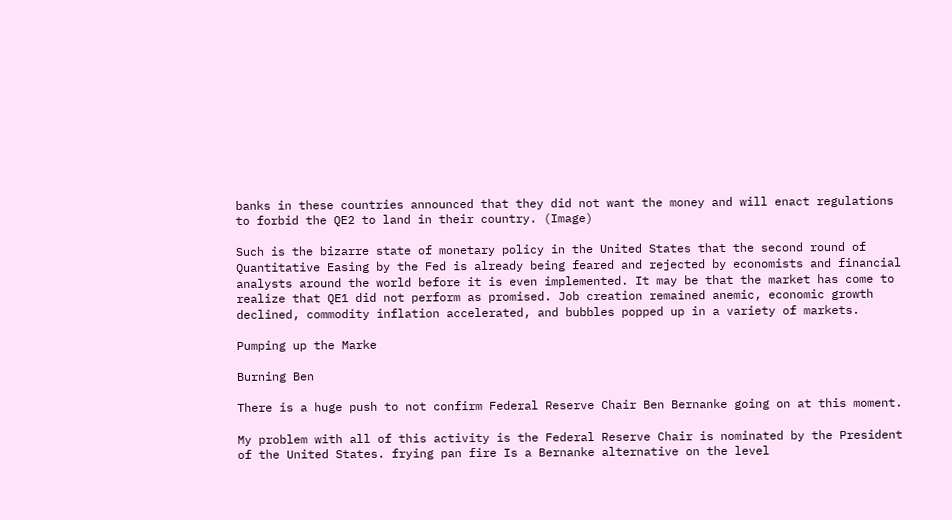banks in these countries announced that they did not want the money and will enact regulations to forbid the QE2 to land in their country. (Image)

Such is the bizarre state of monetary policy in the United States that the second round of Quantitative Easing by the Fed is already being feared and rejected by economists and financial analysts around the world before it is even implemented. It may be that the market has come to realize that QE1 did not perform as promised. Job creation remained anemic, economic growth declined, commodity inflation accelerated, and bubbles popped up in a variety of markets.

Pumping up the Marke

Burning Ben

There is a huge push to not confirm Federal Reserve Chair Ben Bernanke going on at this moment.

My problem with all of this activity is the Federal Reserve Chair is nominated by the President of the United States. frying pan fire Is a Bernanke alternative on the level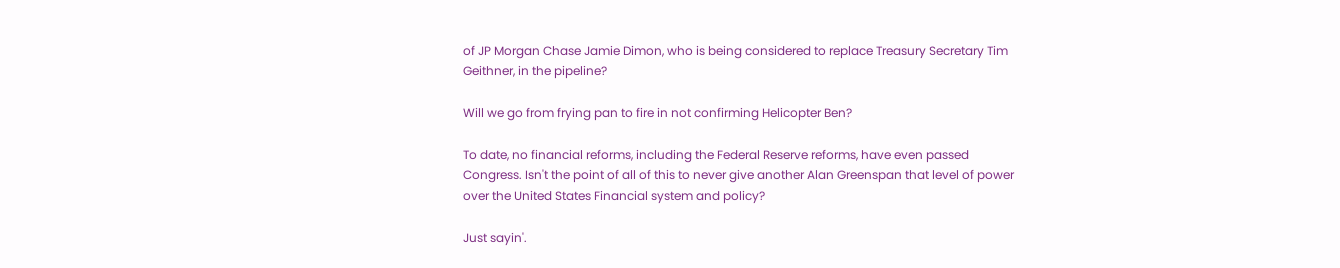of JP Morgan Chase Jamie Dimon, who is being considered to replace Treasury Secretary Tim Geithner, in the pipeline?

Will we go from frying pan to fire in not confirming Helicopter Ben?

To date, no financial reforms, including the Federal Reserve reforms, have even passed Congress. Isn't the point of all of this to never give another Alan Greenspan that level of power over the United States Financial system and policy?

Just sayin'.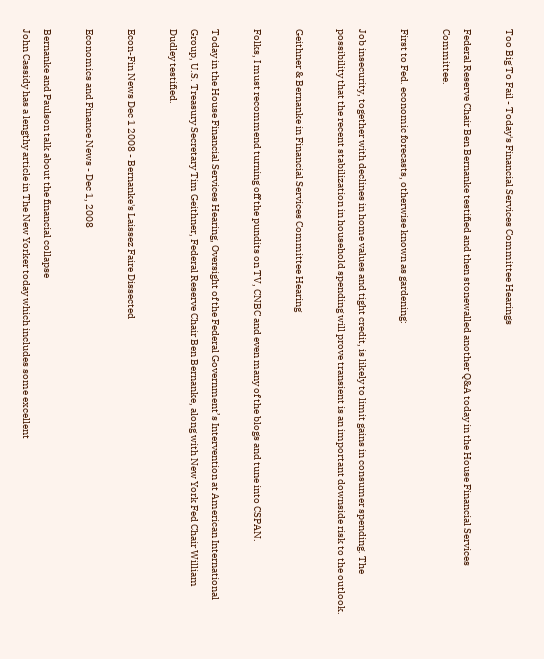Too Big To Fail - Today's Financial Services Committee Hearings

Federal Reserve Chair Ben Bernanke testified and then stonewalled another Q&A today in the House Financial Services Committee.

First to Fed. economic forecasts, otherwise known as gardening:

Job insecurity, together with declines in home values and tight credit, is likely to limit gains in consumer spending. The possibility that the recent stabilization in household spending will prove transient is an important downside risk to the outlook.

Geithner & Bernanke in Financial Services Committee Hearing

Folks, I must recommend turning off the pundits on TV, CNBC and even many of the blogs and tune into CSPAN.

Today in the House Financial Services Hearing, Oversight of the Federal Government’s Intervention at American International Group, U.S. Treasury Secretary Tim Geithner, Federal Reserve Chair Ben Bernanke, along with New York Fed Chair William Dudley testified.

Econ-Fin News Dec 1 2008 - Bernanke's Laissez Faire Dissected

Economics and Finance News - Dec 1, 2008

Bernanke and Paulson talk about the financial collapse
John Cassidy has a lengthy article in The New Yorker today which includes some excellent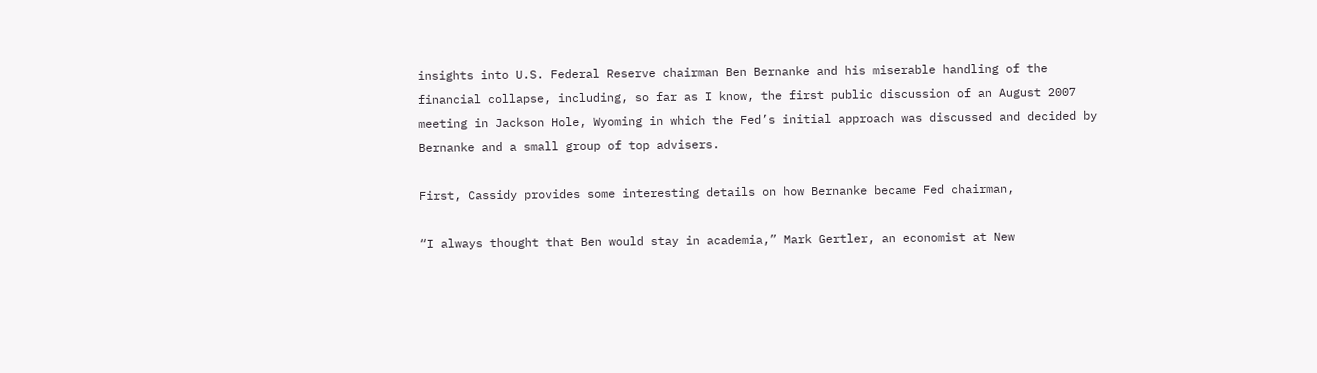insights into U.S. Federal Reserve chairman Ben Bernanke and his miserable handling of the financial collapse, including, so far as I know, the first public discussion of an August 2007 meeting in Jackson Hole, Wyoming in which the Fed’s initial approach was discussed and decided by Bernanke and a small group of top advisers.

First, Cassidy provides some interesting details on how Bernanke became Fed chairman,

“I always thought that Ben would stay in academia,” Mark Gertler, an economist at New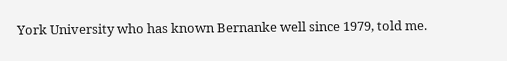York University who has known Bernanke well since 1979, told me.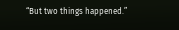“But two things happened.”